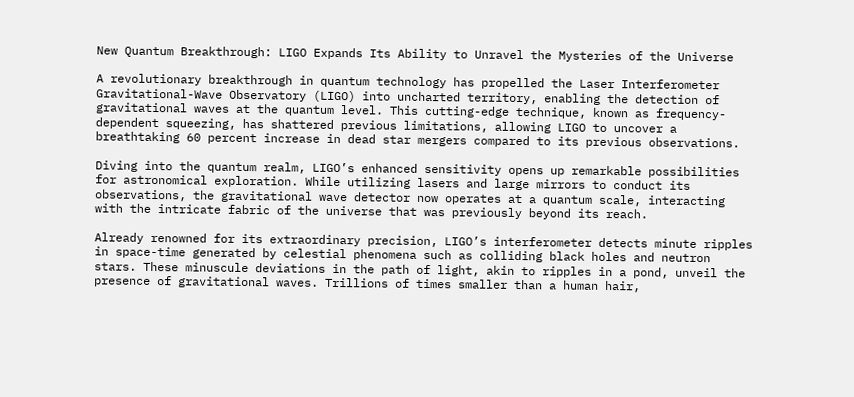New Quantum Breakthrough: LIGO Expands Its Ability to Unravel the Mysteries of the Universe

A revolutionary breakthrough in quantum technology has propelled the Laser Interferometer Gravitational-Wave Observatory (LIGO) into uncharted territory, enabling the detection of gravitational waves at the quantum level. This cutting-edge technique, known as frequency-dependent squeezing, has shattered previous limitations, allowing LIGO to uncover a breathtaking 60 percent increase in dead star mergers compared to its previous observations.

Diving into the quantum realm, LIGO’s enhanced sensitivity opens up remarkable possibilities for astronomical exploration. While utilizing lasers and large mirrors to conduct its observations, the gravitational wave detector now operates at a quantum scale, interacting with the intricate fabric of the universe that was previously beyond its reach.

Already renowned for its extraordinary precision, LIGO’s interferometer detects minute ripples in space-time generated by celestial phenomena such as colliding black holes and neutron stars. These minuscule deviations in the path of light, akin to ripples in a pond, unveil the presence of gravitational waves. Trillions of times smaller than a human hair,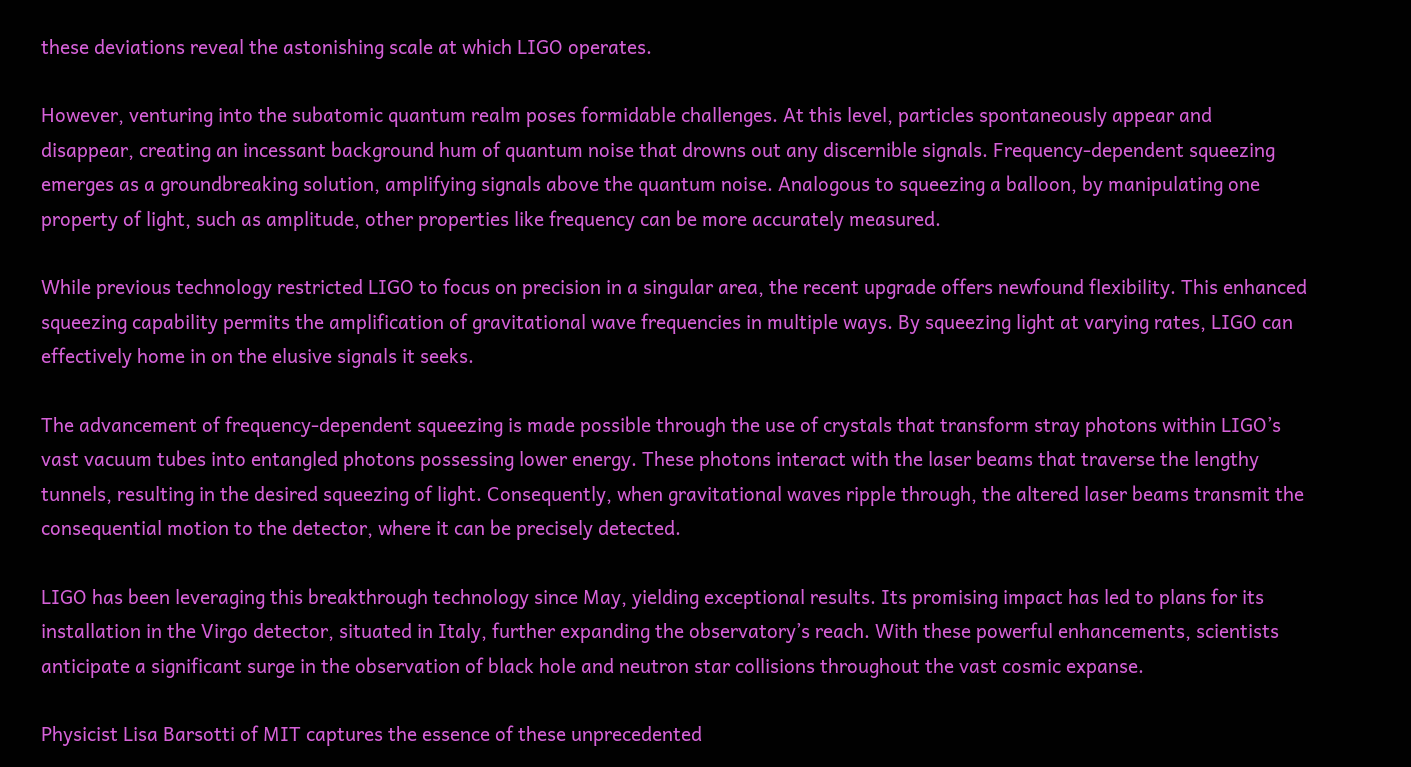these deviations reveal the astonishing scale at which LIGO operates.

However, venturing into the subatomic quantum realm poses formidable challenges. At this level, particles spontaneously appear and disappear, creating an incessant background hum of quantum noise that drowns out any discernible signals. Frequency-dependent squeezing emerges as a groundbreaking solution, amplifying signals above the quantum noise. Analogous to squeezing a balloon, by manipulating one property of light, such as amplitude, other properties like frequency can be more accurately measured.

While previous technology restricted LIGO to focus on precision in a singular area, the recent upgrade offers newfound flexibility. This enhanced squeezing capability permits the amplification of gravitational wave frequencies in multiple ways. By squeezing light at varying rates, LIGO can effectively home in on the elusive signals it seeks.

The advancement of frequency-dependent squeezing is made possible through the use of crystals that transform stray photons within LIGO’s vast vacuum tubes into entangled photons possessing lower energy. These photons interact with the laser beams that traverse the lengthy tunnels, resulting in the desired squeezing of light. Consequently, when gravitational waves ripple through, the altered laser beams transmit the consequential motion to the detector, where it can be precisely detected.

LIGO has been leveraging this breakthrough technology since May, yielding exceptional results. Its promising impact has led to plans for its installation in the Virgo detector, situated in Italy, further expanding the observatory’s reach. With these powerful enhancements, scientists anticipate a significant surge in the observation of black hole and neutron star collisions throughout the vast cosmic expanse.

Physicist Lisa Barsotti of MIT captures the essence of these unprecedented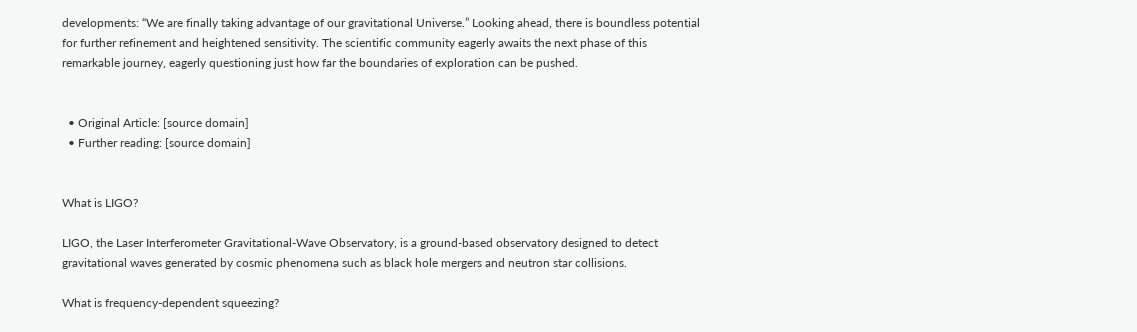developments: “We are finally taking advantage of our gravitational Universe.” Looking ahead, there is boundless potential for further refinement and heightened sensitivity. The scientific community eagerly awaits the next phase of this remarkable journey, eagerly questioning just how far the boundaries of exploration can be pushed.


  • Original Article: [source domain]
  • Further reading: [source domain]


What is LIGO?

LIGO, the Laser Interferometer Gravitational-Wave Observatory, is a ground-based observatory designed to detect gravitational waves generated by cosmic phenomena such as black hole mergers and neutron star collisions.

What is frequency-dependent squeezing?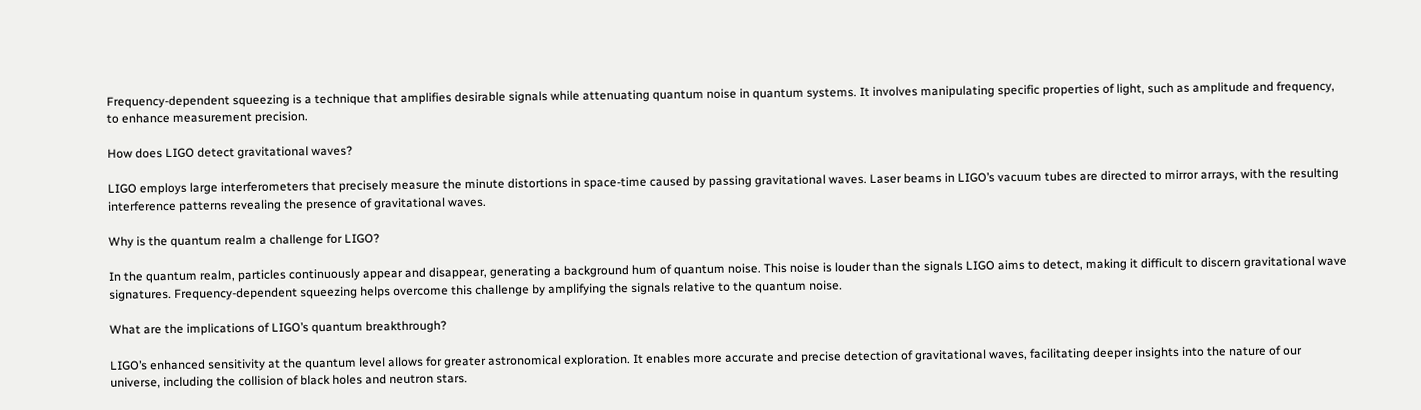Frequency-dependent squeezing is a technique that amplifies desirable signals while attenuating quantum noise in quantum systems. It involves manipulating specific properties of light, such as amplitude and frequency, to enhance measurement precision.

How does LIGO detect gravitational waves?

LIGO employs large interferometers that precisely measure the minute distortions in space-time caused by passing gravitational waves. Laser beams in LIGO’s vacuum tubes are directed to mirror arrays, with the resulting interference patterns revealing the presence of gravitational waves.

Why is the quantum realm a challenge for LIGO?

In the quantum realm, particles continuously appear and disappear, generating a background hum of quantum noise. This noise is louder than the signals LIGO aims to detect, making it difficult to discern gravitational wave signatures. Frequency-dependent squeezing helps overcome this challenge by amplifying the signals relative to the quantum noise.

What are the implications of LIGO’s quantum breakthrough?

LIGO’s enhanced sensitivity at the quantum level allows for greater astronomical exploration. It enables more accurate and precise detection of gravitational waves, facilitating deeper insights into the nature of our universe, including the collision of black holes and neutron stars.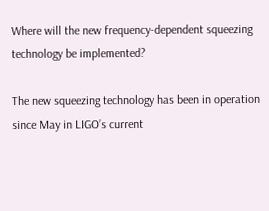Where will the new frequency-dependent squeezing technology be implemented?

The new squeezing technology has been in operation since May in LIGO’s current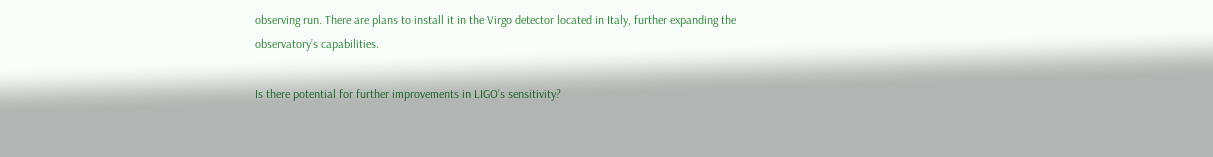observing run. There are plans to install it in the Virgo detector located in Italy, further expanding the observatory’s capabilities.

Is there potential for further improvements in LIGO’s sensitivity?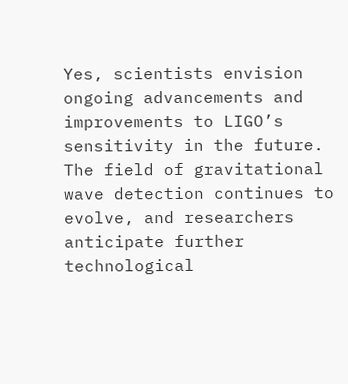Yes, scientists envision ongoing advancements and improvements to LIGO’s sensitivity in the future. The field of gravitational wave detection continues to evolve, and researchers anticipate further technological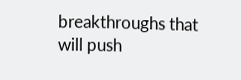breakthroughs that will push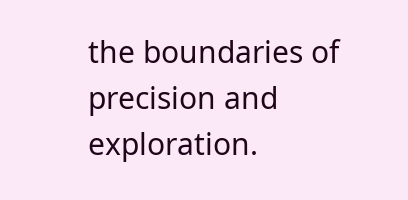the boundaries of precision and exploration.